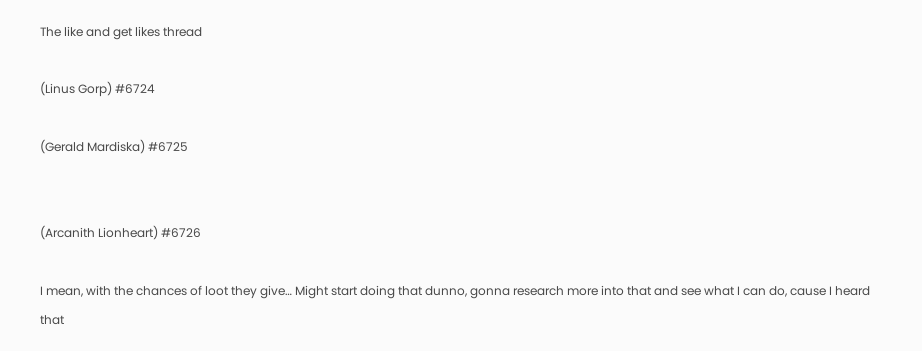The like and get likes thread

(Linus Gorp) #6724

(Gerald Mardiska) #6725


(Arcanith Lionheart) #6726

I mean, with the chances of loot they give… Might start doing that dunno, gonna research more into that and see what I can do, cause I heard that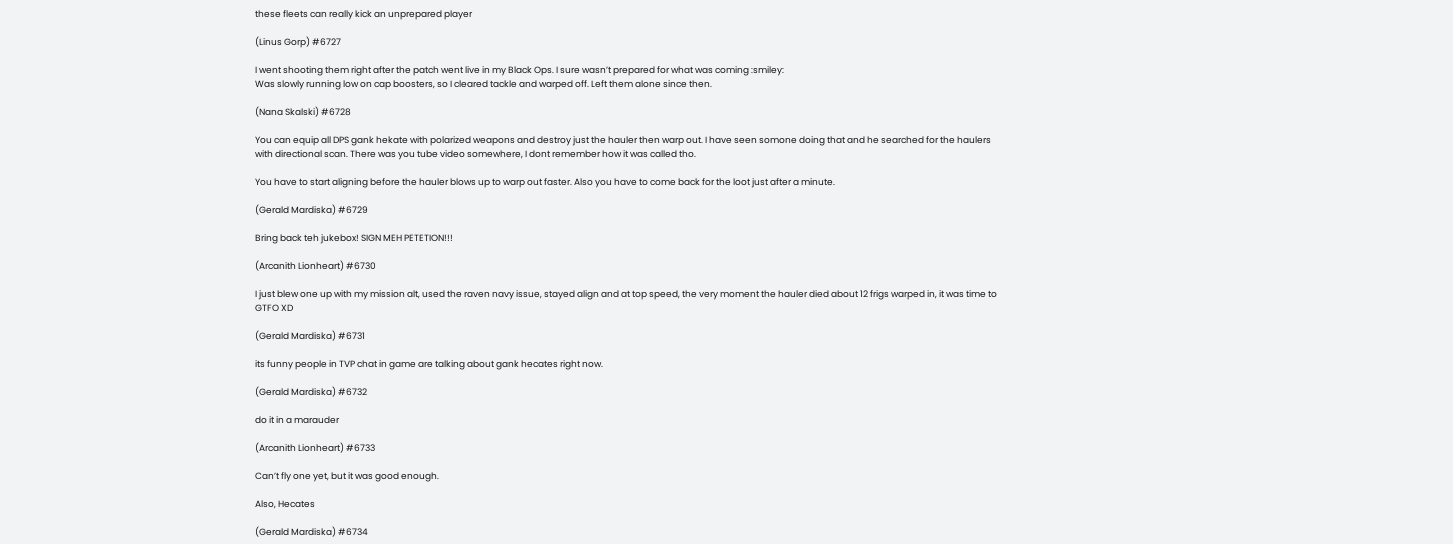these fleets can really kick an unprepared player

(Linus Gorp) #6727

I went shooting them right after the patch went live in my Black Ops. I sure wasn’t prepared for what was coming :smiley:
Was slowly running low on cap boosters, so I cleared tackle and warped off. Left them alone since then.

(Nana Skalski) #6728

You can equip all DPS gank hekate with polarized weapons and destroy just the hauler then warp out. I have seen somone doing that and he searched for the haulers with directional scan. There was you tube video somewhere, I dont remember how it was called tho.

You have to start aligning before the hauler blows up to warp out faster. Also you have to come back for the loot just after a minute.

(Gerald Mardiska) #6729

Bring back teh jukebox! SIGN MEH PETETION!!!

(Arcanith Lionheart) #6730

I just blew one up with my mission alt, used the raven navy issue, stayed align and at top speed, the very moment the hauler died about 12 frigs warped in, it was time to GTFO XD

(Gerald Mardiska) #6731

its funny people in TVP chat in game are talking about gank hecates right now.

(Gerald Mardiska) #6732

do it in a marauder

(Arcanith Lionheart) #6733

Can’t fly one yet, but it was good enough.

Also, Hecates

(Gerald Mardiska) #6734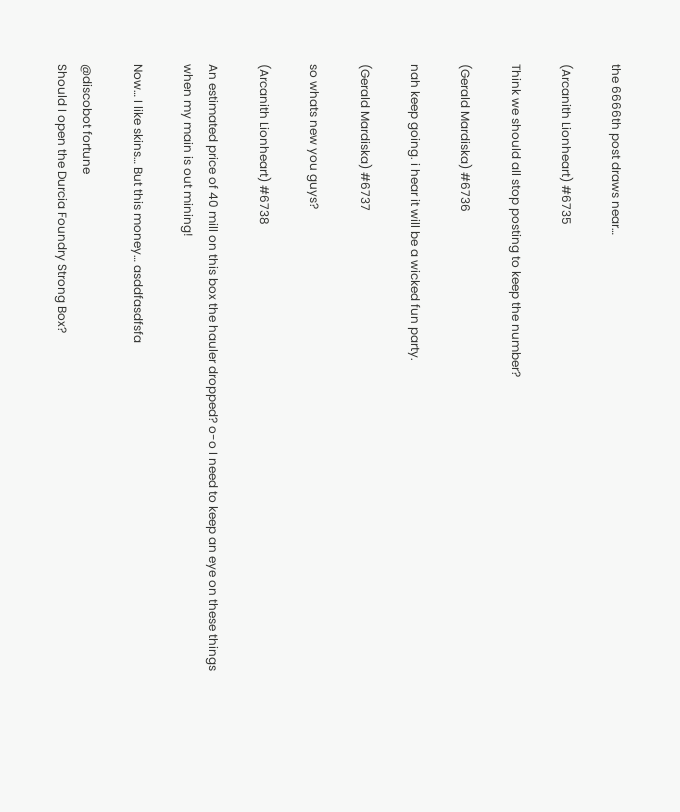the 6666th post draws near…

(Arcanith Lionheart) #6735

Think we should all stop posting to keep the number?

(Gerald Mardiska) #6736

nah keep going. i hear it will be a wicked fun party.

(Gerald Mardiska) #6737

so whats new you guys?

(Arcanith Lionheart) #6738

An estimated price of 40 mill on this box the hauler dropped? o-o I need to keep an eye on these things when my main is out mining!

Now… I like skins… But this money… asddfasdfsfa

@discobot fortune
Should I open the Durcia Foundry Strong Box?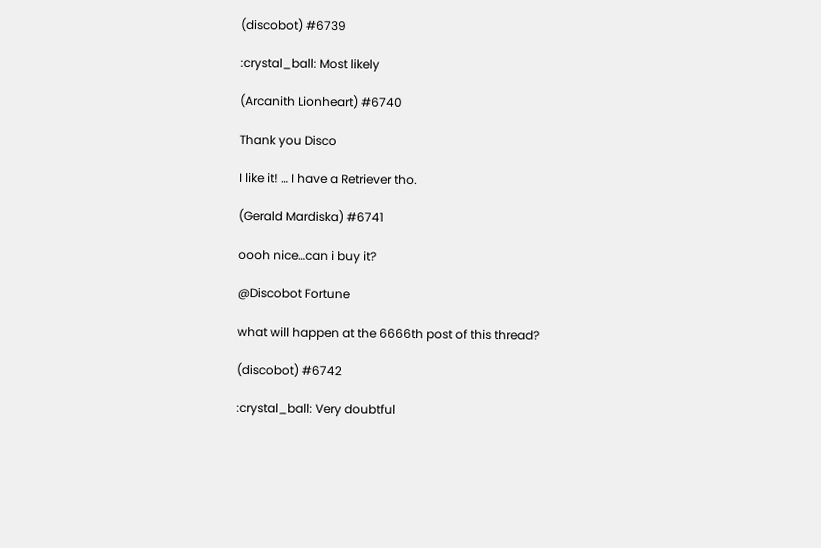(discobot) #6739

:crystal_ball: Most likely

(Arcanith Lionheart) #6740

Thank you Disco

I like it! … I have a Retriever tho.

(Gerald Mardiska) #6741

oooh nice…can i buy it?

@Discobot Fortune

what will happen at the 6666th post of this thread?

(discobot) #6742

:crystal_ball: Very doubtful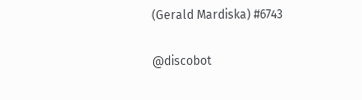(Gerald Mardiska) #6743

@discobot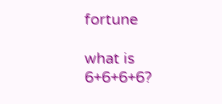fortune

what is 6+6+6+6?